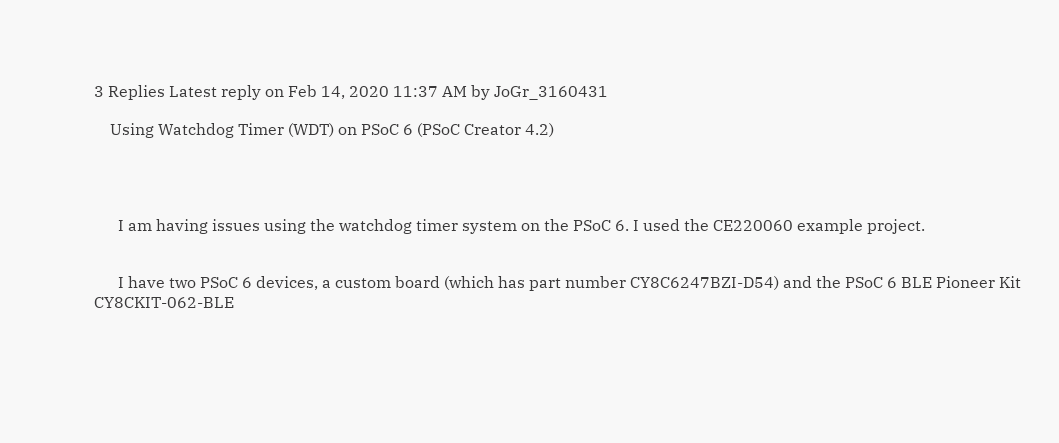3 Replies Latest reply on Feb 14, 2020 11:37 AM by JoGr_3160431

    Using Watchdog Timer (WDT) on PSoC 6 (PSoC Creator 4.2)




      I am having issues using the watchdog timer system on the PSoC 6. I used the CE220060 example project.


      I have two PSoC 6 devices, a custom board (which has part number CY8C6247BZI-D54) and the PSoC 6 BLE Pioneer Kit CY8CKIT-062-BLE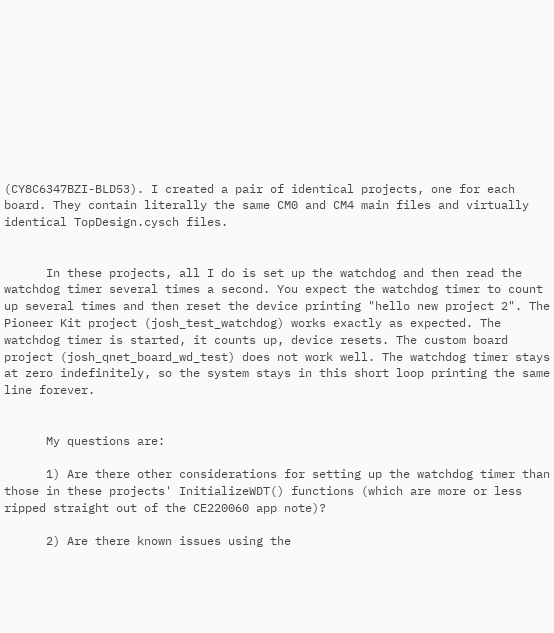(CY8C6347BZI-BLD53). I created a pair of identical projects, one for each board. They contain literally the same CM0 and CM4 main files and virtually identical TopDesign.cysch files.


      In these projects, all I do is set up the watchdog and then read the watchdog timer several times a second. You expect the watchdog timer to count up several times and then reset the device printing "hello new project 2". The Pioneer Kit project (josh_test_watchdog) works exactly as expected. The watchdog timer is started, it counts up, device resets. The custom board project (josh_qnet_board_wd_test) does not work well. The watchdog timer stays at zero indefinitely, so the system stays in this short loop printing the same line forever.


      My questions are:

      1) Are there other considerations for setting up the watchdog timer than those in these projects' InitializeWDT() functions (which are more or less ripped straight out of the CE220060 app note)?

      2) Are there known issues using the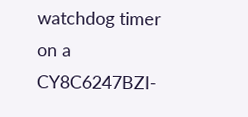watchdog timer on a CY8C6247BZI-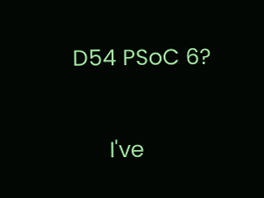D54 PSoC 6?


      I've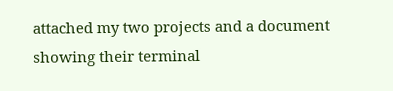attached my two projects and a document showing their terminal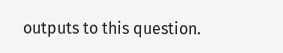outputs to this question.